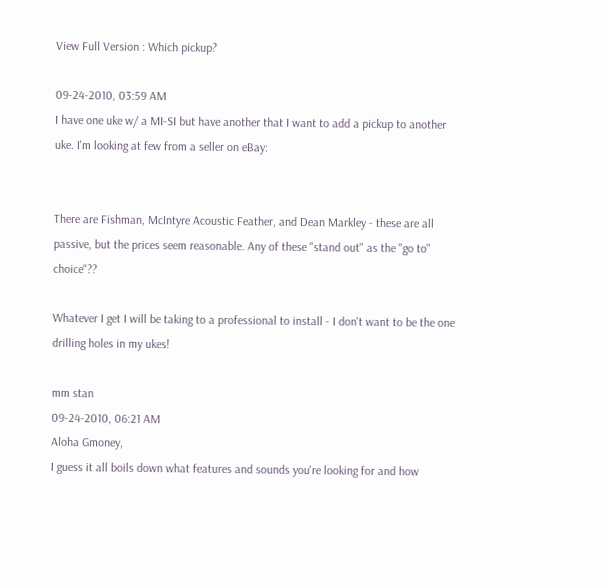View Full Version : Which pickup?

09-24-2010, 03:59 AM
I have one uke w/ a MI-SI but have another that I want to add a pickup to another uke. I'm looking at few from a seller on eBay:


There are Fishman, McIntyre Acoustic Feather, and Dean Markley - these are all passive, but the prices seem reasonable. Any of these "stand out" as the "go to" choice"??

Whatever I get I will be taking to a professional to install - I don't want to be the one drilling holes in my ukes!

mm stan
09-24-2010, 06:21 AM
Aloha Gmoney,
I guess it all boils down what features and sounds you're looking for and how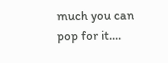much you can pop for it....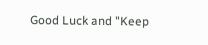Good Luck and "Keep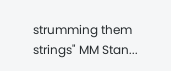strumming them strings" MM Stan...